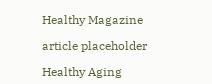Healthy Magazine

article placeholder

Healthy Aging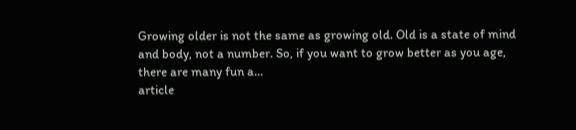Growing older is not the same as growing old. Old is a state of mind and body, not a number. So, if you want to grow better as you age, there are many fun a...
article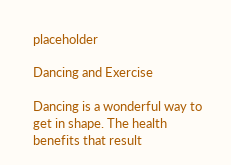placeholder

Dancing and Exercise

Dancing is a wonderful way to get in shape. The health benefits that result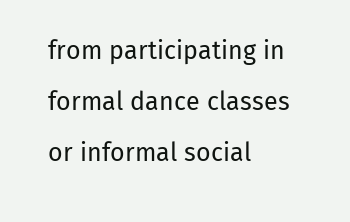from participating in formal dance classes or informal social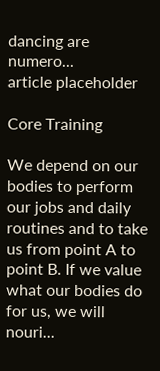dancing are numero...
article placeholder

Core Training

We depend on our bodies to perform our jobs and daily routines and to take us from point A to point B. If we value what our bodies do for us, we will nouri...